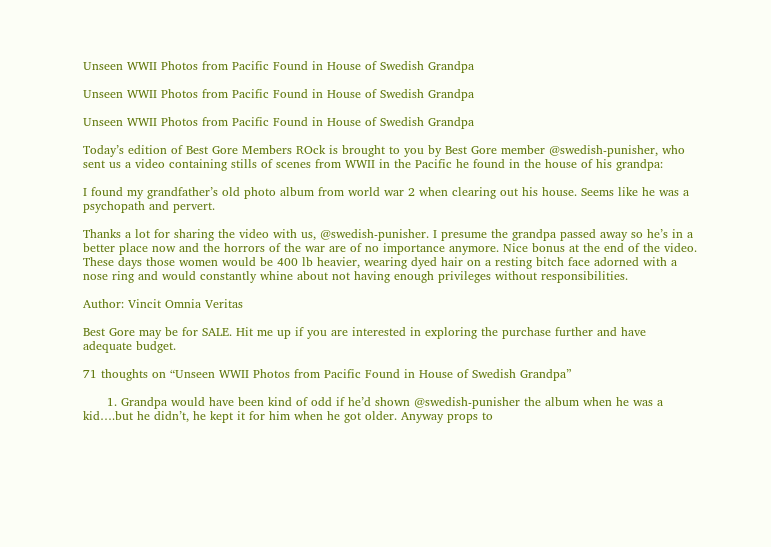Unseen WWII Photos from Pacific Found in House of Swedish Grandpa

Unseen WWII Photos from Pacific Found in House of Swedish Grandpa

Unseen WWII Photos from Pacific Found in House of Swedish Grandpa

Today’s edition of Best Gore Members ROck is brought to you by Best Gore member @swedish-punisher, who sent us a video containing stills of scenes from WWII in the Pacific he found in the house of his grandpa:

I found my grandfather’s old photo album from world war 2 when clearing out his house. Seems like he was a psychopath and pervert.

Thanks a lot for sharing the video with us, @swedish-punisher. I presume the grandpa passed away so he’s in a better place now and the horrors of the war are of no importance anymore. Nice bonus at the end of the video. These days those women would be 400 lb heavier, wearing dyed hair on a resting bitch face adorned with a nose ring and would constantly whine about not having enough privileges without responsibilities.

Author: Vincit Omnia Veritas

Best Gore may be for SALE. Hit me up if you are interested in exploring the purchase further and have adequate budget.

71 thoughts on “Unseen WWII Photos from Pacific Found in House of Swedish Grandpa”

      1. Grandpa would have been kind of odd if he’d shown @swedish-punisher the album when he was a kid….but he didn’t, he kept it for him when he got older. Anyway props to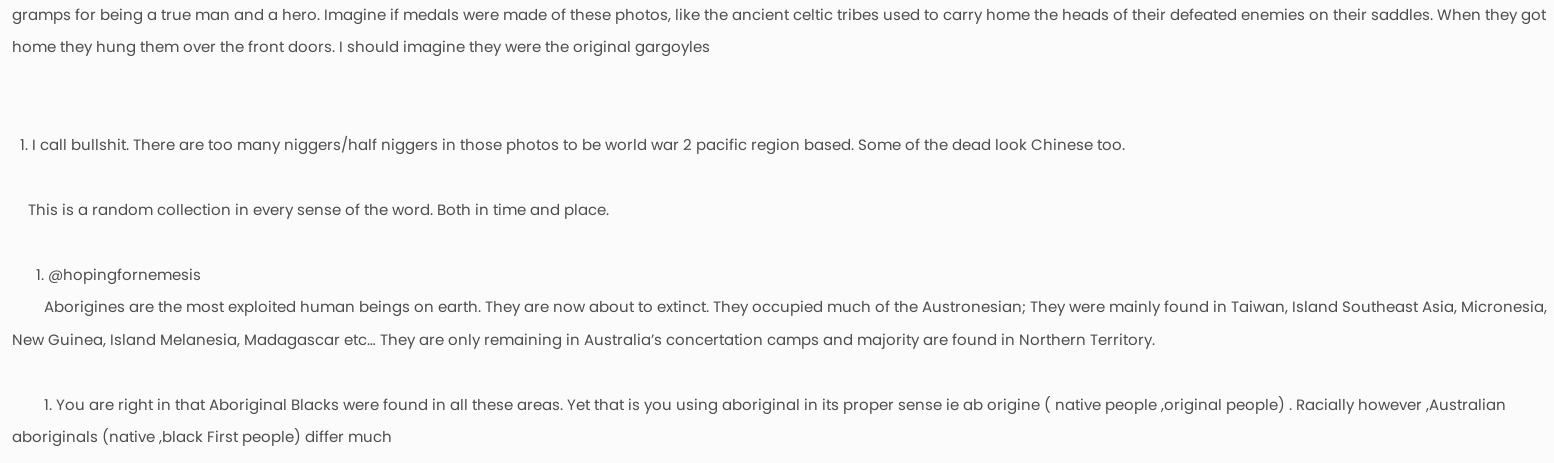gramps for being a true man and a hero. Imagine if medals were made of these photos, like the ancient celtic tribes used to carry home the heads of their defeated enemies on their saddles. When they got home they hung them over the front doors. I should imagine they were the original gargoyles


  1. I call bullshit. There are too many niggers/half niggers in those photos to be world war 2 pacific region based. Some of the dead look Chinese too.

    This is a random collection in every sense of the word. Both in time and place.

      1. @hopingfornemesis
        Aborigines are the most exploited human beings on earth. They are now about to extinct. They occupied much of the Austronesian; They were mainly found in Taiwan, Island Southeast Asia, Micronesia, New Guinea, Island Melanesia, Madagascar etc… They are only remaining in Australia’s concertation camps and majority are found in Northern Territory.

        1. You are right in that Aboriginal Blacks were found in all these areas. Yet that is you using aboriginal in its proper sense ie ab origine ( native people ,original people) . Racially however ,Australian aboriginals (native ,black First people) differ much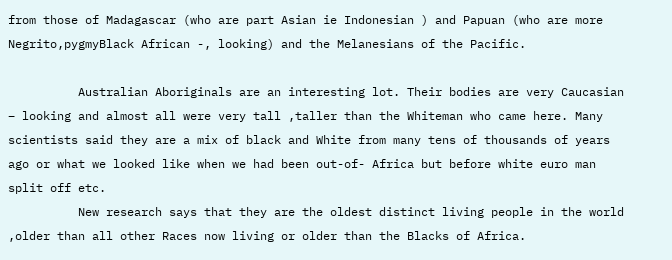from those of Madagascar (who are part Asian ie Indonesian ) and Papuan (who are more Negrito,pygmyBlack African -, looking) and the Melanesians of the Pacific.

          Australian Aboriginals are an interesting lot. Their bodies are very Caucasian – looking and almost all were very tall ,taller than the Whiteman who came here. Many scientists said they are a mix of black and White from many tens of thousands of years ago or what we looked like when we had been out-of- Africa but before white euro man split off etc.
          New research says that they are the oldest distinct living people in the world ,older than all other Races now living or older than the Blacks of Africa.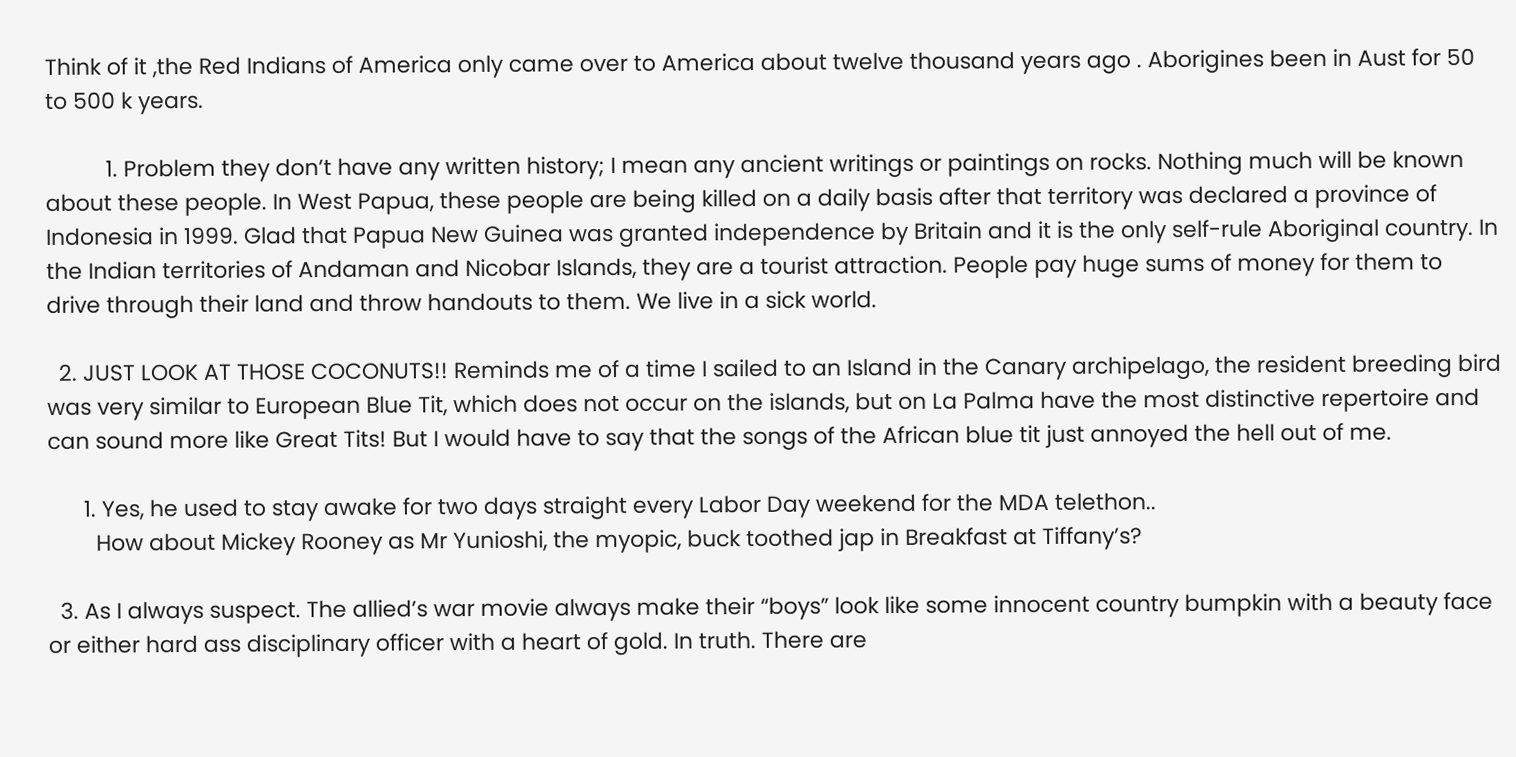Think of it ,the Red Indians of America only came over to America about twelve thousand years ago . Aborigines been in Aust for 50 to 500 k years.

          1. Problem they don’t have any written history; I mean any ancient writings or paintings on rocks. Nothing much will be known about these people. In West Papua, these people are being killed on a daily basis after that territory was declared a province of Indonesia in 1999. Glad that Papua New Guinea was granted independence by Britain and it is the only self-rule Aboriginal country. In the Indian territories of Andaman and Nicobar Islands, they are a tourist attraction. People pay huge sums of money for them to drive through their land and throw handouts to them. We live in a sick world.

  2. JUST LOOK AT THOSE COCONUTS!! Reminds me of a time I sailed to an Island in the Canary archipelago, the resident breeding bird was very similar to European Blue Tit, which does not occur on the islands, but on La Palma have the most distinctive repertoire and can sound more like Great Tits! But I would have to say that the songs of the African blue tit just annoyed the hell out of me.

      1. Yes, he used to stay awake for two days straight every Labor Day weekend for the MDA telethon..
        How about Mickey Rooney as Mr Yunioshi, the myopic, buck toothed jap in Breakfast at Tiffany’s?

  3. As I always suspect. The allied’s war movie always make their “boys” look like some innocent country bumpkin with a beauty face or either hard ass disciplinary officer with a heart of gold. In truth. There are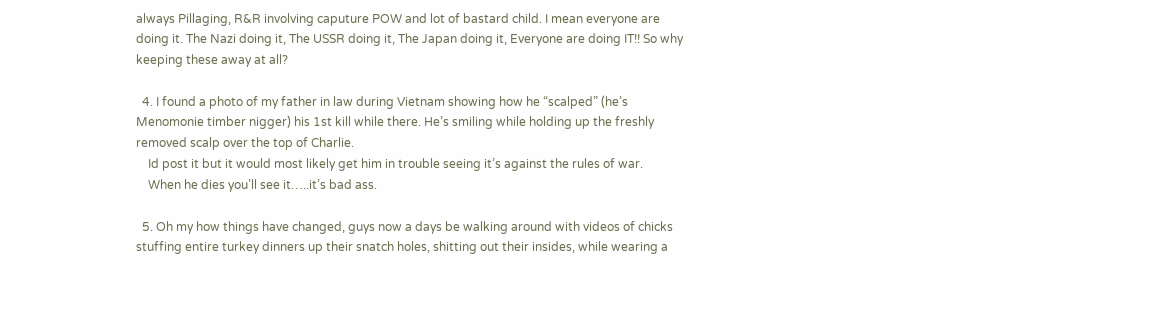always Pillaging, R&R involving caputure POW and lot of bastard child. I mean everyone are doing it. The Nazi doing it, The USSR doing it, The Japan doing it, Everyone are doing IT!! So why keeping these away at all?

  4. I found a photo of my father in law during Vietnam showing how he “scalped” (he’s Menomonie timber nigger) his 1st kill while there. He’s smiling while holding up the freshly removed scalp over the top of Charlie.
    Id post it but it would most likely get him in trouble seeing it’s against the rules of war.
    When he dies you’ll see it…..it’s bad ass.

  5. Oh my how things have changed, guys now a days be walking around with videos of chicks stuffing entire turkey dinners up their snatch holes, shitting out their insides, while wearing a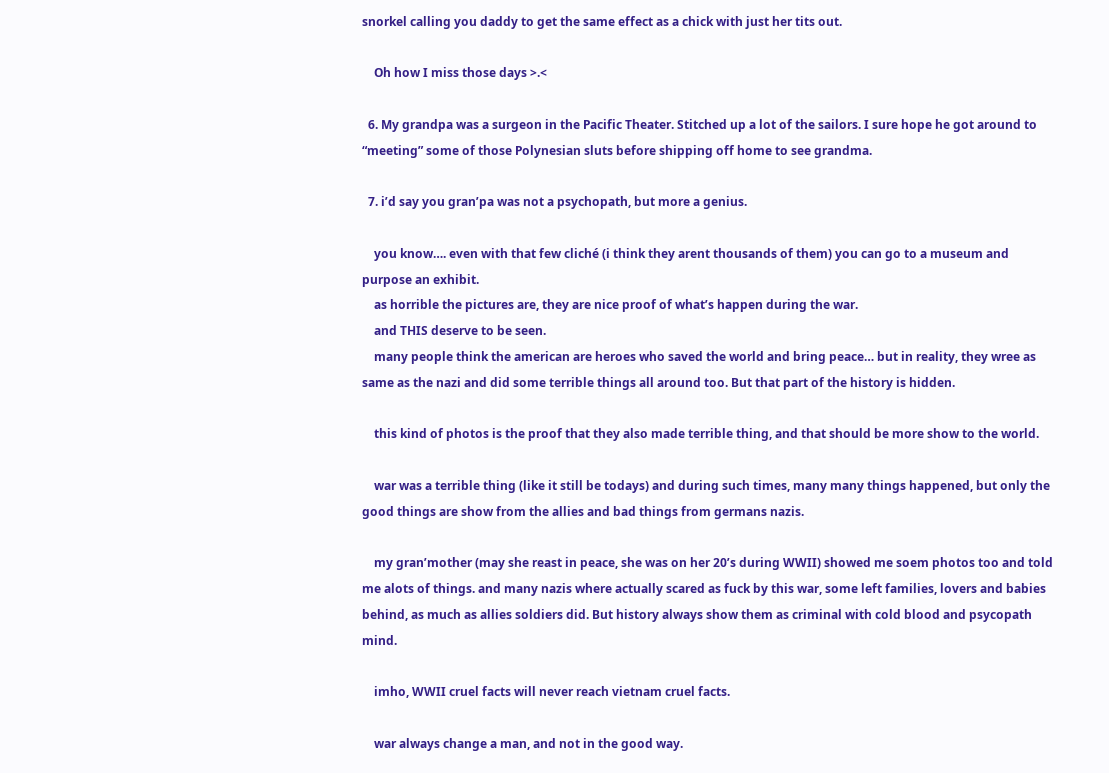snorkel calling you daddy to get the same effect as a chick with just her tits out.

    Oh how I miss those days >.<

  6. My grandpa was a surgeon in the Pacific Theater. Stitched up a lot of the sailors. I sure hope he got around to “meeting” some of those Polynesian sluts before shipping off home to see grandma.

  7. i’d say you gran’pa was not a psychopath, but more a genius.

    you know…. even with that few cliché (i think they arent thousands of them) you can go to a museum and purpose an exhibit.
    as horrible the pictures are, they are nice proof of what’s happen during the war.
    and THIS deserve to be seen.
    many people think the american are heroes who saved the world and bring peace… but in reality, they wree as same as the nazi and did some terrible things all around too. But that part of the history is hidden.

    this kind of photos is the proof that they also made terrible thing, and that should be more show to the world.

    war was a terrible thing (like it still be todays) and during such times, many many things happened, but only the good things are show from the allies and bad things from germans nazis.

    my gran’mother (may she reast in peace, she was on her 20’s during WWII) showed me soem photos too and told me alots of things. and many nazis where actually scared as fuck by this war, some left families, lovers and babies behind, as much as allies soldiers did. But history always show them as criminal with cold blood and psycopath mind.

    imho, WWII cruel facts will never reach vietnam cruel facts.

    war always change a man, and not in the good way.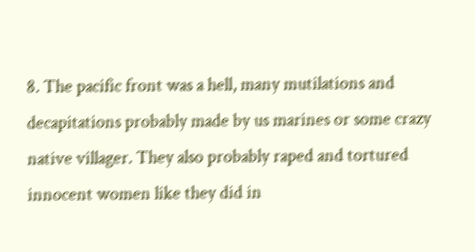8. The pacific front was a hell, many mutilations and decapitations probably made by us marines or some crazy native villager. They also probably raped and tortured innocent women like they did in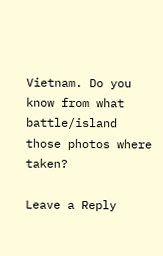Vietnam. Do you know from what battle/island those photos where taken?

Leave a Reply